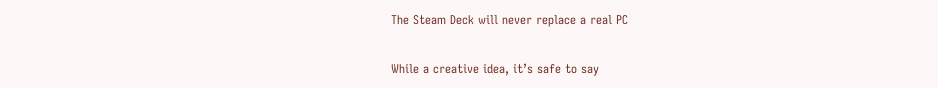The Steam Deck will never replace a real PC

While a creative idea, it’s safe to say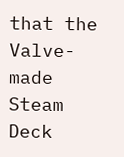that the Valve-made Steam Deck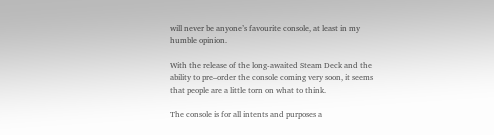will never be anyone’s favourite console, at least in my humble opinion.

With the release of the long-awaited Steam Deck and the ability to pre–order the console coming very soon, it seems that people are a little torn on what to think.

The console is for all intents and purposes a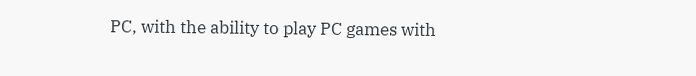PC, with the ability to play PC games with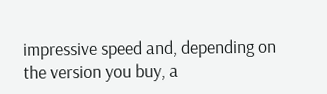impressive speed and, depending on the version you buy, a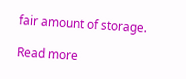fair amount of storage.

Read more